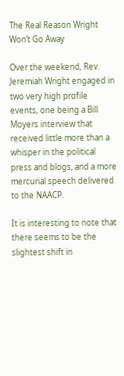The Real Reason Wright Won’t Go Away

Over the weekend, Rev. Jeremiah Wright engaged in two very high profile events, one being a Bill Moyers interview that received little more than a whisper in the political press and blogs, and a more mercurial speech delivered to the NAACP.

It is interesting to note that there seems to be the slightest shift in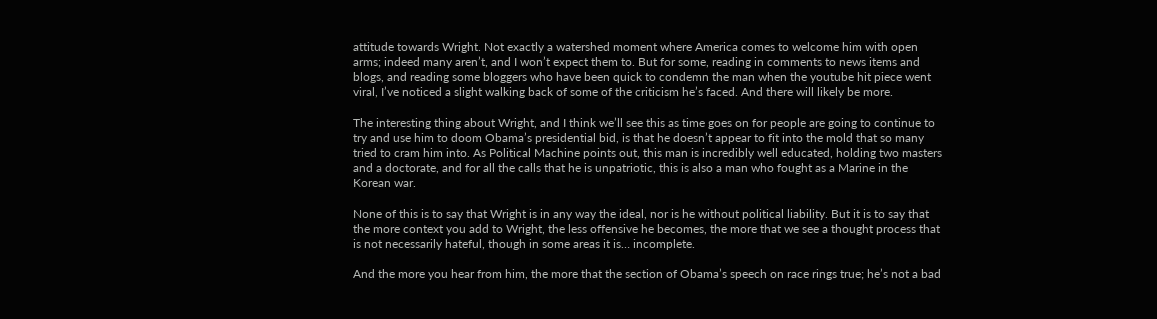attitude towards Wright. Not exactly a watershed moment where America comes to welcome him with open arms; indeed many aren’t, and I won’t expect them to. But for some, reading in comments to news items and blogs, and reading some bloggers who have been quick to condemn the man when the youtube hit piece went viral, I’ve noticed a slight walking back of some of the criticism he’s faced. And there will likely be more.

The interesting thing about Wright, and I think we’ll see this as time goes on for people are going to continue to try and use him to doom Obama’s presidential bid, is that he doesn’t appear to fit into the mold that so many tried to cram him into. As Political Machine points out, this man is incredibly well educated, holding two masters and a doctorate, and for all the calls that he is unpatriotic, this is also a man who fought as a Marine in the Korean war.

None of this is to say that Wright is in any way the ideal, nor is he without political liability. But it is to say that the more context you add to Wright, the less offensive he becomes, the more that we see a thought process that is not necessarily hateful, though in some areas it is… incomplete.

And the more you hear from him, the more that the section of Obama’s speech on race rings true; he’s not a bad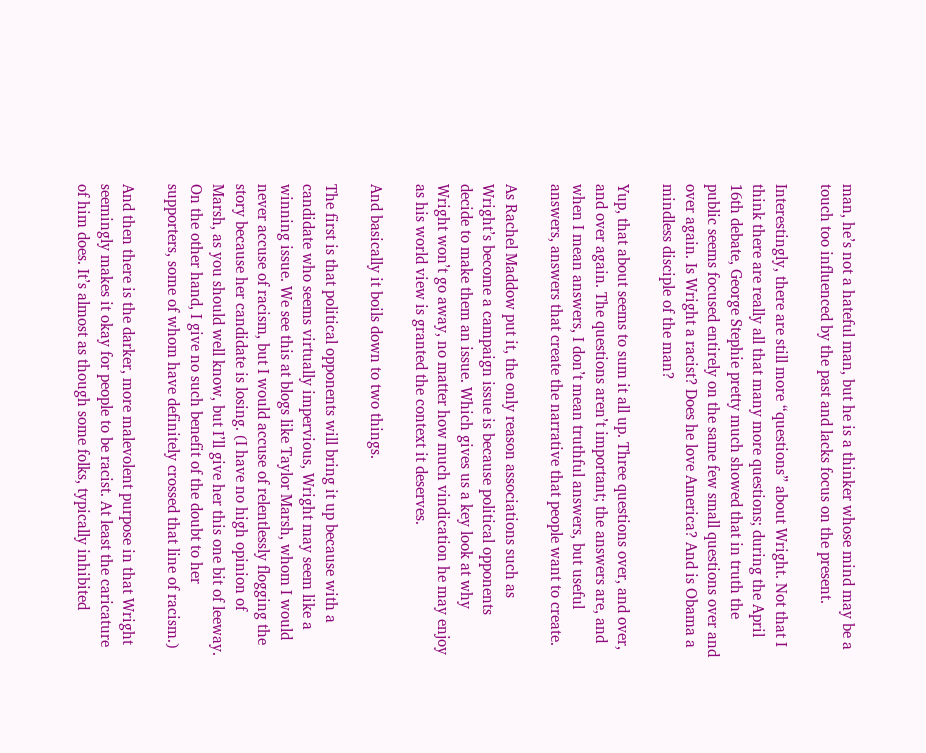man, he’s not a hateful man, but he is a thinker whose mind may be a touch too influenced by the past and lacks focus on the present.

Interestingly, there are still more “questions” about Wright. Not that I think there are really all that many more questions; during the April 16th debate, George Stephie pretty much showed that in truth the public seems focused entirely on the same few small questions over and over again. Is Wright a racist? Does he love America? And is Obama a mindless disciple of the man?

Yup, that about seems to sum it all up. Three questions over, and over, and over again. The questions aren’t important; the answers are, and when I mean answers, I don’t mean truthful answers, but useful answers, answers that create the narrative that people want to create.

As Rachel Maddow put it, the only reason associations such as Wright’s become a campaign issue is because political opponents decide to make them an issue. Which gives us a key look at why Wright won’t go away, no matter how much vindication he may enjoy as his world view is granted the context it deserves.

And basically it boils down to two things.

The first is that political opponents will bring it up because with a candidate who seems virtually impervious, Wright may seem like a winning issue. We see this at blogs like Taylor Marsh, whom I would never accuse of racism, but I would accuse of relentlessly flogging the story because her candidate is losing. (I have no high opinion of Marsh, as you should well know, but I’ll give her this one bit of leeway. On the other hand, I give no such benefit of the doubt to her supporters, some of whom have definitely crossed that line of racism.)

And then there is the darker, more malevolent purpose in that Wright seemingly makes it okay for people to be racist. At least the caricature of him does. It’s almost as though some folks, typically inhibited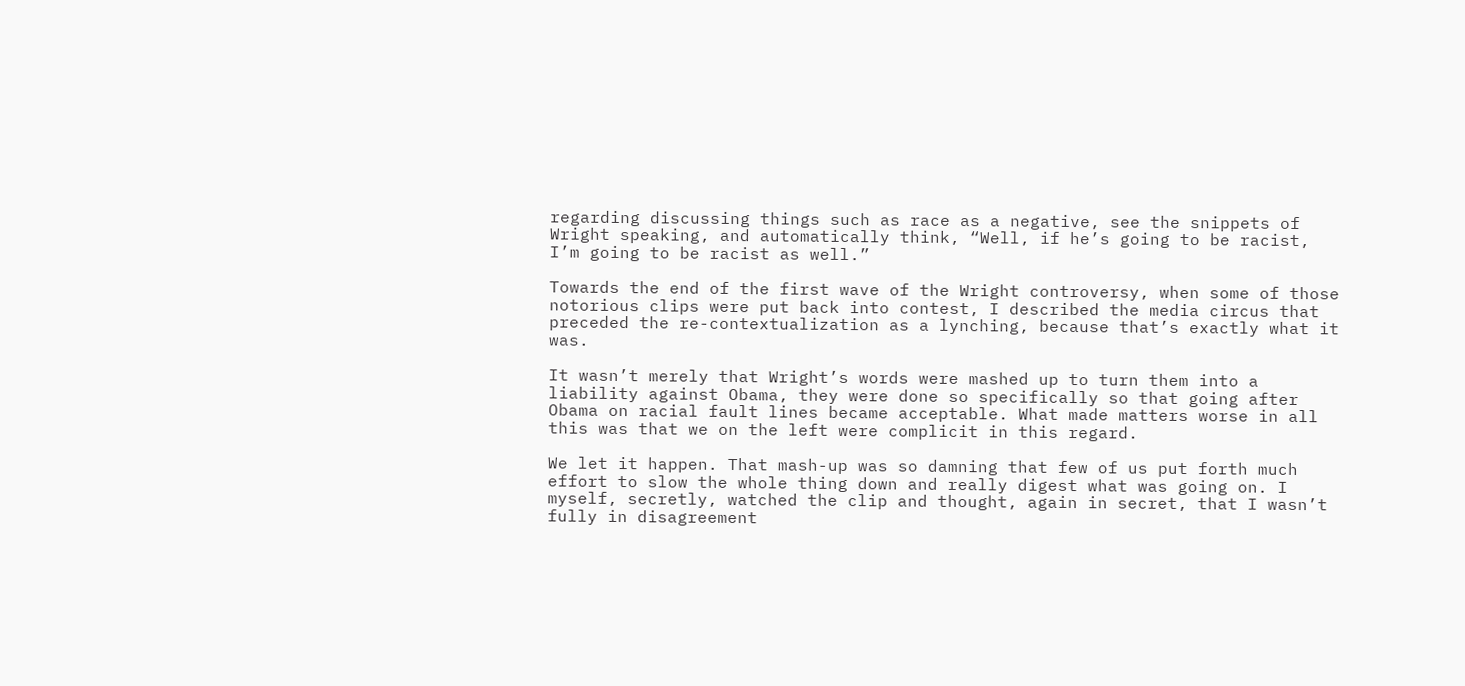regarding discussing things such as race as a negative, see the snippets of Wright speaking, and automatically think, “Well, if he’s going to be racist, I’m going to be racist as well.”

Towards the end of the first wave of the Wright controversy, when some of those notorious clips were put back into contest, I described the media circus that preceded the re-contextualization as a lynching, because that’s exactly what it was.

It wasn’t merely that Wright’s words were mashed up to turn them into a liability against Obama, they were done so specifically so that going after Obama on racial fault lines became acceptable. What made matters worse in all this was that we on the left were complicit in this regard.

We let it happen. That mash-up was so damning that few of us put forth much effort to slow the whole thing down and really digest what was going on. I myself, secretly, watched the clip and thought, again in secret, that I wasn’t fully in disagreement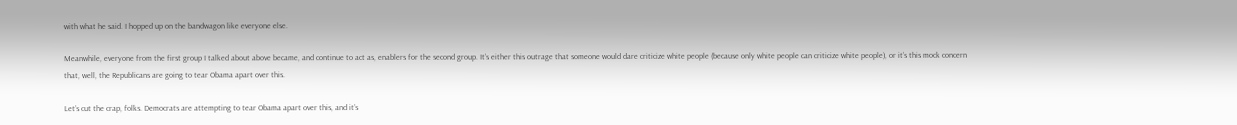with what he said. I hopped up on the bandwagon like everyone else.

Meanwhile, everyone from the first group I talked about above became, and continue to act as, enablers for the second group. It’s either this outrage that someone would dare criticize white people (because only white people can criticize white people), or it’s this mock concern that, well, the Republicans are going to tear Obama apart over this.

Let’s cut the crap, folks. Democrats are attempting to tear Obama apart over this, and it’s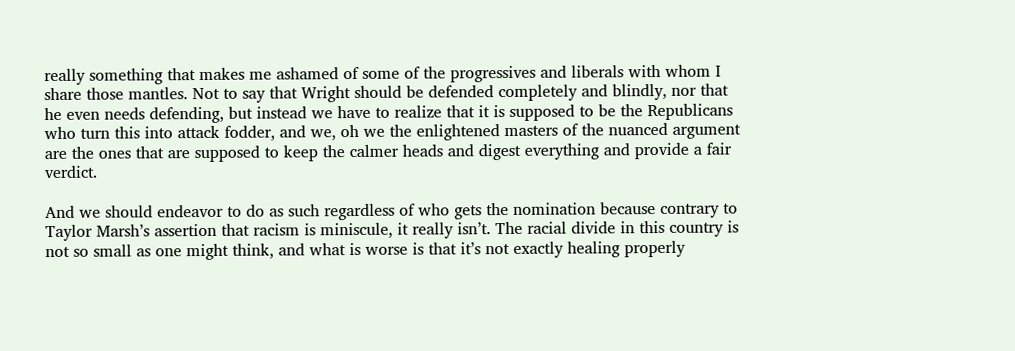really something that makes me ashamed of some of the progressives and liberals with whom I share those mantles. Not to say that Wright should be defended completely and blindly, nor that he even needs defending, but instead we have to realize that it is supposed to be the Republicans who turn this into attack fodder, and we, oh we the enlightened masters of the nuanced argument are the ones that are supposed to keep the calmer heads and digest everything and provide a fair verdict.

And we should endeavor to do as such regardless of who gets the nomination because contrary to Taylor Marsh’s assertion that racism is miniscule, it really isn’t. The racial divide in this country is not so small as one might think, and what is worse is that it’s not exactly healing properly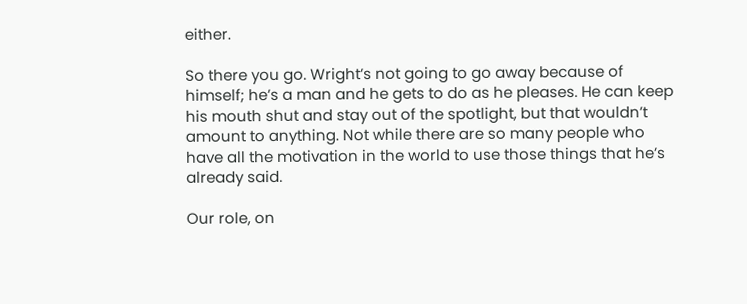either.

So there you go. Wright’s not going to go away because of himself; he’s a man and he gets to do as he pleases. He can keep his mouth shut and stay out of the spotlight, but that wouldn’t amount to anything. Not while there are so many people who have all the motivation in the world to use those things that he’s already said.

Our role, on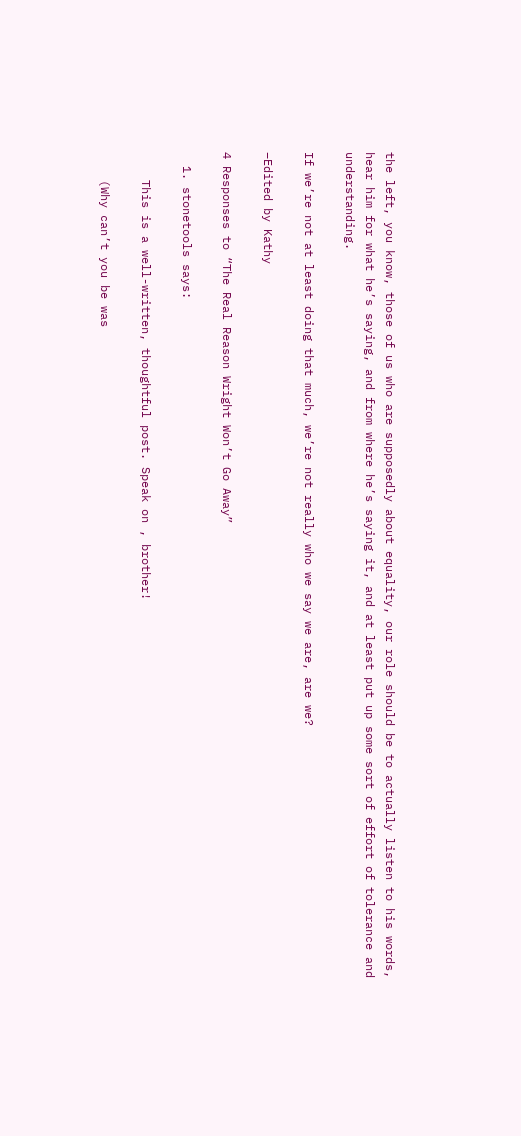the left, you know, those of us who are supposedly about equality, our role should be to actually listen to his words, hear him for what he’s saying, and from where he’s saying it, and at least put up some sort of effort of tolerance and understanding.

If we’re not at least doing that much, we’re not really who we say we are, are we?

–Edited by Kathy

4 Responses to “The Real Reason Wright Won’t Go Away”

  1. stonetools says:

    This is a well-written, thoughtful post. Speak on , brother!

    (Why can’t you be was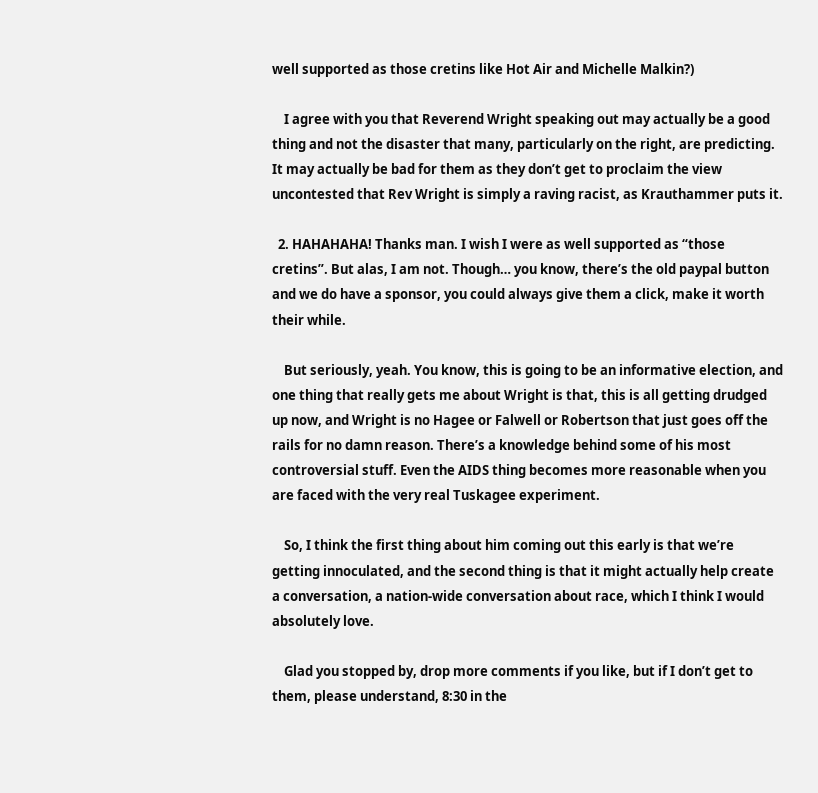well supported as those cretins like Hot Air and Michelle Malkin?)

    I agree with you that Reverend Wright speaking out may actually be a good thing and not the disaster that many, particularly on the right, are predicting. It may actually be bad for them as they don’t get to proclaim the view uncontested that Rev Wright is simply a raving racist, as Krauthammer puts it.

  2. HAHAHAHA! Thanks man. I wish I were as well supported as “those cretins”. But alas, I am not. Though… you know, there’s the old paypal button and we do have a sponsor, you could always give them a click, make it worth their while.

    But seriously, yeah. You know, this is going to be an informative election, and one thing that really gets me about Wright is that, this is all getting drudged up now, and Wright is no Hagee or Falwell or Robertson that just goes off the rails for no damn reason. There’s a knowledge behind some of his most controversial stuff. Even the AIDS thing becomes more reasonable when you are faced with the very real Tuskagee experiment.

    So, I think the first thing about him coming out this early is that we’re getting innoculated, and the second thing is that it might actually help create a conversation, a nation-wide conversation about race, which I think I would absolutely love.

    Glad you stopped by, drop more comments if you like, but if I don’t get to them, please understand, 8:30 in the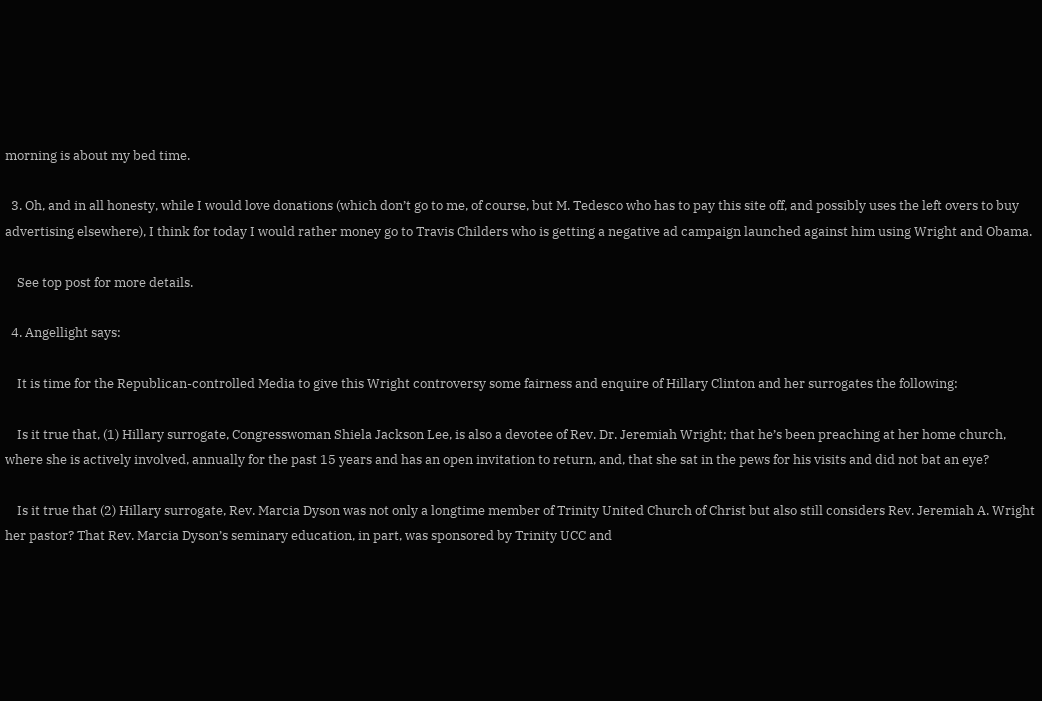morning is about my bed time.

  3. Oh, and in all honesty, while I would love donations (which don’t go to me, of course, but M. Tedesco who has to pay this site off, and possibly uses the left overs to buy advertising elsewhere), I think for today I would rather money go to Travis Childers who is getting a negative ad campaign launched against him using Wright and Obama.

    See top post for more details.

  4. Angellight says:

    It is time for the Republican-controlled Media to give this Wright controversy some fairness and enquire of Hillary Clinton and her surrogates the following:

    Is it true that, (1) Hillary surrogate, Congresswoman Shiela Jackson Lee, is also a devotee of Rev. Dr. Jeremiah Wright; that he’s been preaching at her home church, where she is actively involved, annually for the past 15 years and has an open invitation to return, and, that she sat in the pews for his visits and did not bat an eye?

    Is it true that (2) Hillary surrogate, Rev. Marcia Dyson was not only a longtime member of Trinity United Church of Christ but also still considers Rev. Jeremiah A. Wright her pastor? That Rev. Marcia Dyson’s seminary education, in part, was sponsored by Trinity UCC and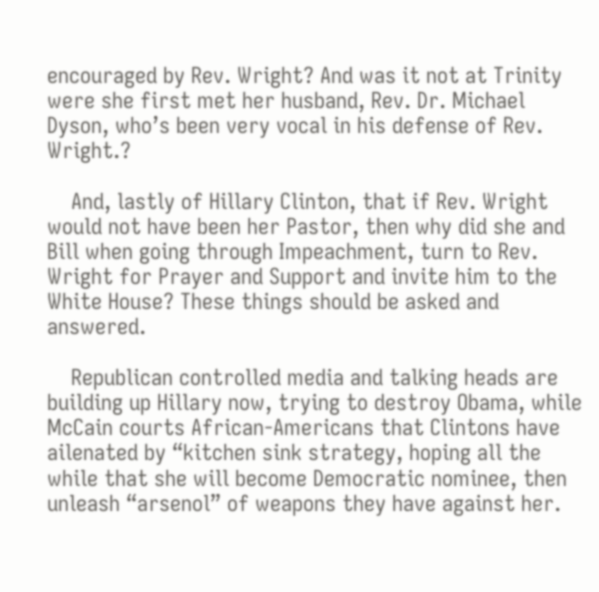encouraged by Rev. Wright? And was it not at Trinity were she first met her husband, Rev. Dr. Michael Dyson, who’s been very vocal in his defense of Rev. Wright.?

    And, lastly of Hillary Clinton, that if Rev. Wright would not have been her Pastor, then why did she and Bill when going through Impeachment, turn to Rev. Wright for Prayer and Support and invite him to the White House? These things should be asked and answered.

    Republican controlled media and talking heads are building up Hillary now, trying to destroy Obama, while McCain courts African-Americans that Clintons have ailenated by “kitchen sink strategy, hoping all the while that she will become Democratic nominee, then unleash “arsenol” of weapons they have against her.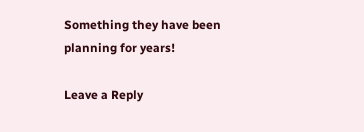Something they have been planning for years!

Leave a Reply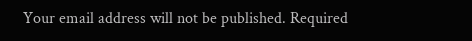Your email address will not be published. Required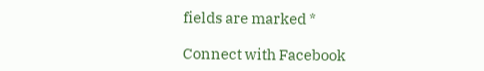fields are marked *

Connect with Facebook